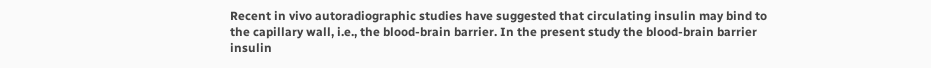Recent in vivo autoradiographic studies have suggested that circulating insulin may bind to the capillary wall, i.e., the blood-brain barrier. In the present study the blood-brain barrier insulin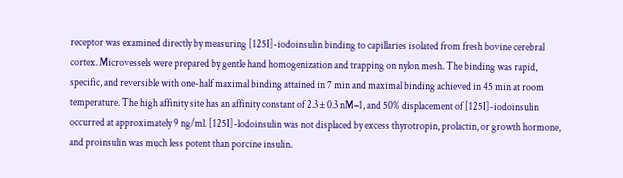receptor was examined directly by measuring [125I]-iodoinsulin binding to capillaries isolated from fresh bovine cerebral cortex. Microvessels were prepared by gentle hand homogenization and trapping on nylon mesh. The binding was rapid, specific, and reversible with one-half maximal binding attained in 7 min and maximal binding achieved in 45 min at room temperature. The high affinity site has an affinity constant of 2.3 ± 0.3 nM−1, and 50% displacement of [125I]-iodoinsulin occurred at approximately 9 ng/ml. [125I]-lodoinsulin was not displaced by excess thyrotropin, prolactin, or growth hormone, and proinsulin was much less potent than porcine insulin.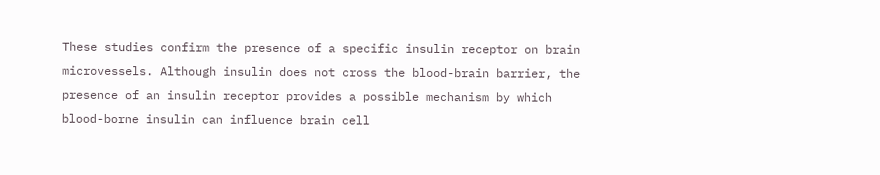These studies confirm the presence of a specific insulin receptor on brain microvessels. Although insulin does not cross the blood-brain barrier, the presence of an insulin receptor provides a possible mechanism by which blood-borne insulin can influence brain cell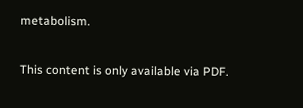metabolism.

This content is only available via PDF.